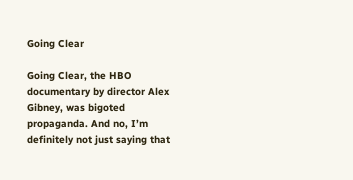Going Clear

Going Clear, the HBO documentary by director Alex Gibney, was bigoted propaganda. And no, I’m definitely not just saying that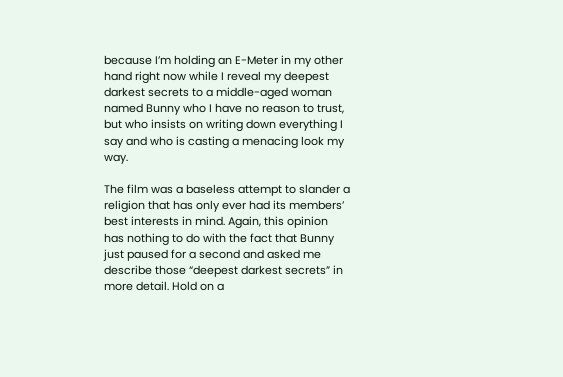because I’m holding an E-Meter in my other hand right now while I reveal my deepest darkest secrets to a middle-aged woman named Bunny who I have no reason to trust, but who insists on writing down everything I say and who is casting a menacing look my way.

The film was a baseless attempt to slander a religion that has only ever had its members’ best interests in mind. Again, this opinion has nothing to do with the fact that Bunny just paused for a second and asked me describe those “deepest darkest secrets” in more detail. Hold on a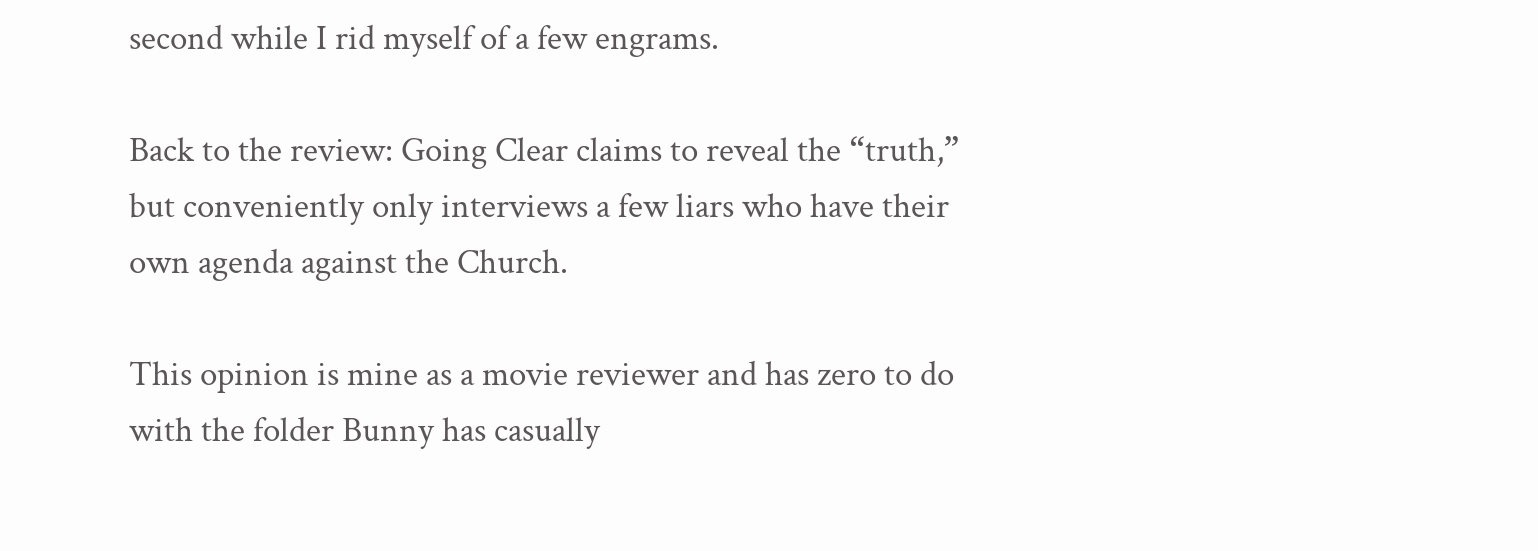second while I rid myself of a few engrams.

Back to the review: Going Clear claims to reveal the “truth,” but conveniently only interviews a few liars who have their own agenda against the Church.

This opinion is mine as a movie reviewer and has zero to do with the folder Bunny has casually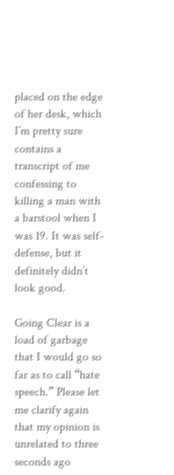placed on the edge of her desk, which I’m pretty sure contains a transcript of me confessing to killing a man with a barstool when I was 19. It was self-defense, but it definitely didn’t look good.

Going Clear is a load of garbage that I would go so far as to call “hate speech.” Please let me clarify again that my opinion is unrelated to three seconds ago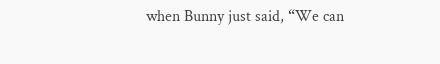when Bunny just said, “We can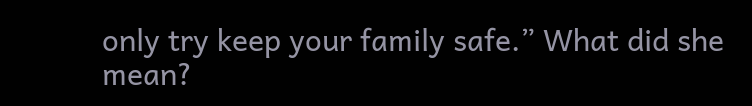only try keep your family safe.” What did she mean?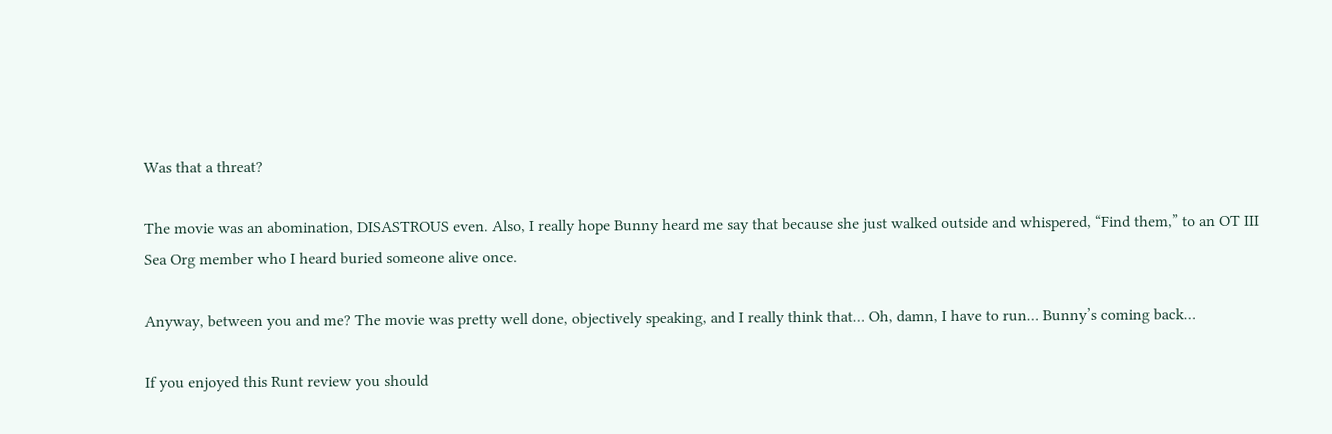Was that a threat?

The movie was an abomination, DISASTROUS even. Also, I really hope Bunny heard me say that because she just walked outside and whispered, “Find them,” to an OT III Sea Org member who I heard buried someone alive once.

Anyway, between you and me? The movie was pretty well done, objectively speaking, and I really think that… Oh, damn, I have to run… Bunny’s coming back…

If you enjoyed this Runt review you should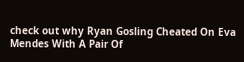check out why Ryan Gosling Cheated On Eva Mendes With A Pair Of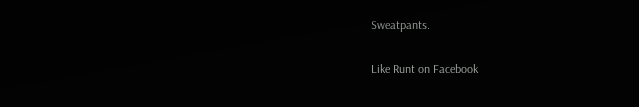Sweatpants.

Like Runt on Facebook